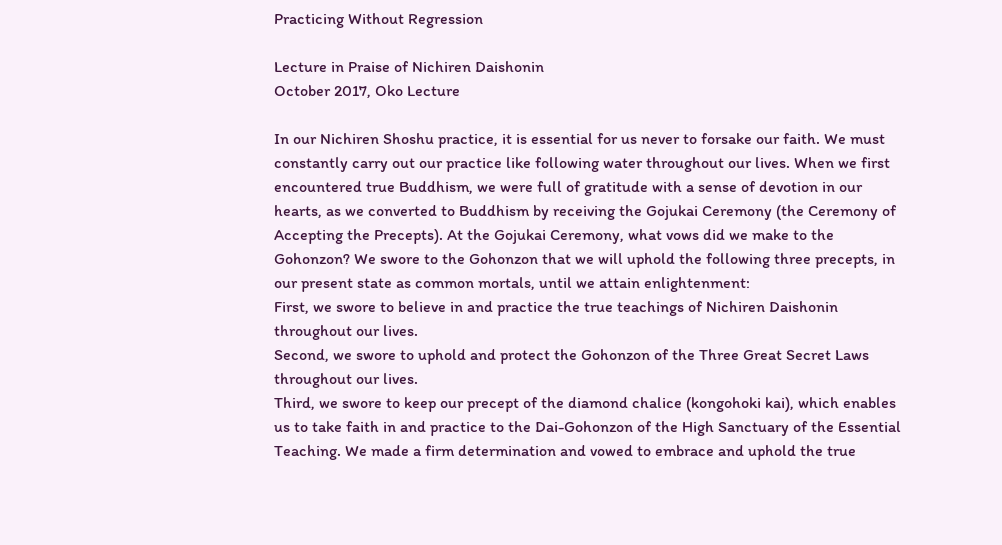Practicing Without Regression

Lecture in Praise of Nichiren Daishonin
October 2017, Oko Lecture

In our Nichiren Shoshu practice, it is essential for us never to forsake our faith. We must constantly carry out our practice like following water throughout our lives. When we first encountered true Buddhism, we were full of gratitude with a sense of devotion in our hearts, as we converted to Buddhism by receiving the Gojukai Ceremony (the Ceremony of Accepting the Precepts). At the Gojukai Ceremony, what vows did we make to the Gohonzon? We swore to the Gohonzon that we will uphold the following three precepts, in our present state as common mortals, until we attain enlightenment:
First, we swore to believe in and practice the true teachings of Nichiren Daishonin throughout our lives.
Second, we swore to uphold and protect the Gohonzon of the Three Great Secret Laws throughout our lives.
Third, we swore to keep our precept of the diamond chalice (kongohoki kai), which enables us to take faith in and practice to the Dai-Gohonzon of the High Sanctuary of the Essential Teaching. We made a firm determination and vowed to embrace and uphold the true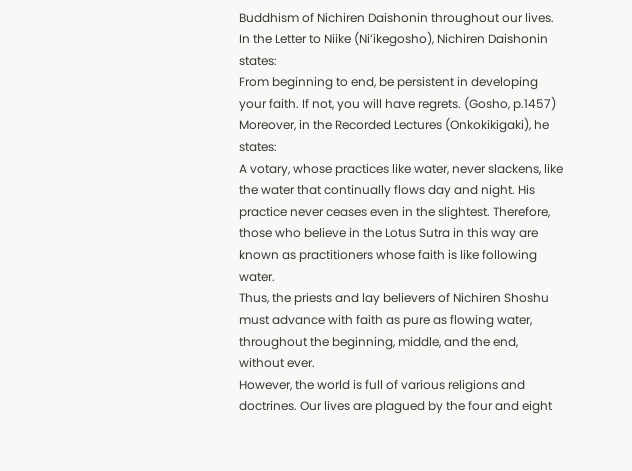Buddhism of Nichiren Daishonin throughout our lives.
In the Letter to Niike (Ni’ikegosho), Nichiren Daishonin states:
From beginning to end, be persistent in developing your faith. If not, you will have regrets. (Gosho, p.1457)
Moreover, in the Recorded Lectures (Onkokikigaki), he states:
A votary, whose practices like water, never slackens, like the water that continually flows day and night. His practice never ceases even in the slightest. Therefore, those who believe in the Lotus Sutra in this way are known as practitioners whose faith is like following water.
Thus, the priests and lay believers of Nichiren Shoshu must advance with faith as pure as flowing water, throughout the beginning, middle, and the end, without ever.
However, the world is full of various religions and doctrines. Our lives are plagued by the four and eight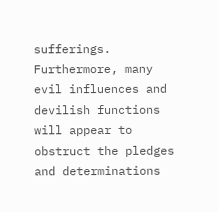sufferings. Furthermore, many evil influences and devilish functions will appear to obstruct the pledges and determinations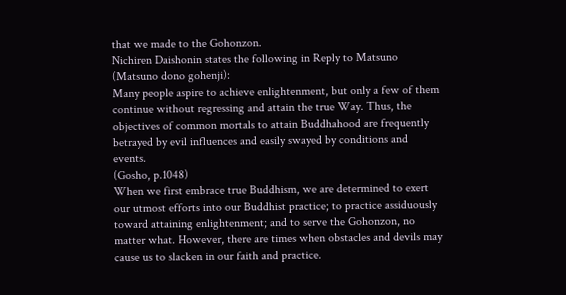that we made to the Gohonzon.
Nichiren Daishonin states the following in Reply to Matsuno (Matsuno dono gohenji):
Many people aspire to achieve enlightenment, but only a few of them continue without regressing and attain the true Way. Thus, the objectives of common mortals to attain Buddhahood are frequently betrayed by evil influences and easily swayed by conditions and events.
(Gosho, p.1048)
When we first embrace true Buddhism, we are determined to exert our utmost efforts into our Buddhist practice; to practice assiduously toward attaining enlightenment; and to serve the Gohonzon, no matter what. However, there are times when obstacles and devils may cause us to slacken in our faith and practice.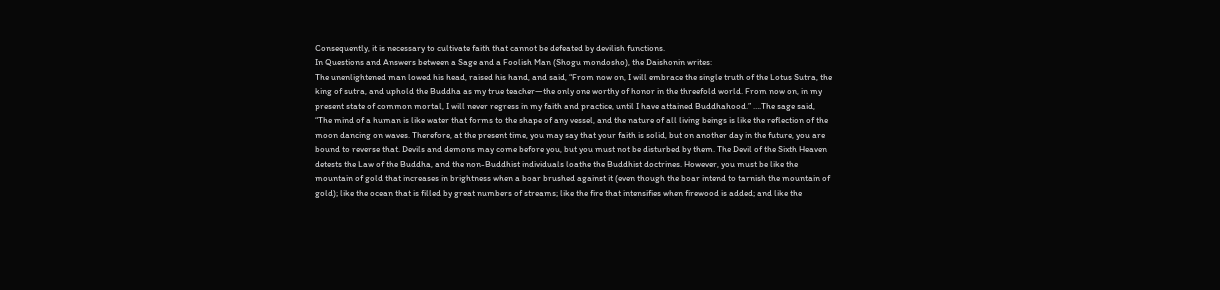Consequently, it is necessary to cultivate faith that cannot be defeated by devilish functions.
In Questions and Answers between a Sage and a Foolish Man (Shogu mondosho), the Daishonin writes:
The unenlightened man lowed his head, raised his hand, and said, “From now on, I will embrace the single truth of the Lotus Sutra, the king of sutra, and uphold the Buddha as my true teacher—the only one worthy of honor in the threefold world. From now on, in my present state of common mortal, I will never regress in my faith and practice, until I have attained Buddhahood.” ….The sage said, “The mind of a human is like water that forms to the shape of any vessel, and the nature of all living beings is like the reflection of the moon dancing on waves. Therefore, at the present time, you may say that your faith is solid, but on another day in the future, you are bound to reverse that. Devils and demons may come before you, but you must not be disturbed by them. The Devil of the Sixth Heaven detests the Law of the Buddha, and the non-Buddhist individuals loathe the Buddhist doctrines. However, you must be like the mountain of gold that increases in brightness when a boar brushed against it (even though the boar intend to tarnish the mountain of gold); like the ocean that is filled by great numbers of streams; like the fire that intensifies when firewood is added; and like the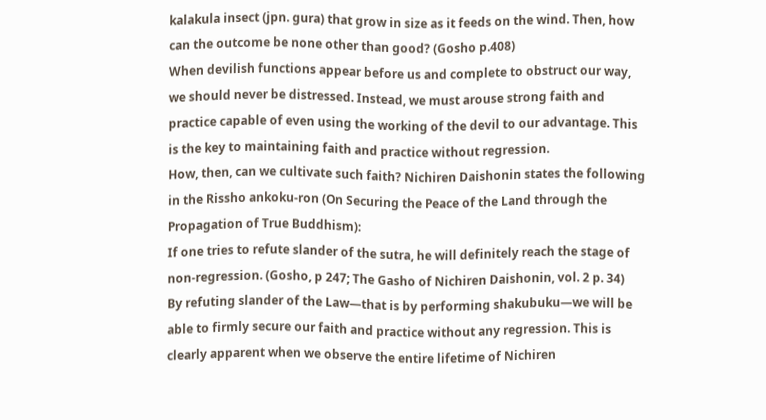kalakula insect (jpn. gura) that grow in size as it feeds on the wind. Then, how can the outcome be none other than good? (Gosho p.408)
When devilish functions appear before us and complete to obstruct our way, we should never be distressed. Instead, we must arouse strong faith and practice capable of even using the working of the devil to our advantage. This is the key to maintaining faith and practice without regression.
How, then, can we cultivate such faith? Nichiren Daishonin states the following in the Rissho ankoku-ron (On Securing the Peace of the Land through the Propagation of True Buddhism):
If one tries to refute slander of the sutra, he will definitely reach the stage of non-regression. (Gosho, p 247; The Gasho of Nichiren Daishonin, vol. 2 p. 34)
By refuting slander of the Law—that is by performing shakubuku—we will be able to firmly secure our faith and practice without any regression. This is clearly apparent when we observe the entire lifetime of Nichiren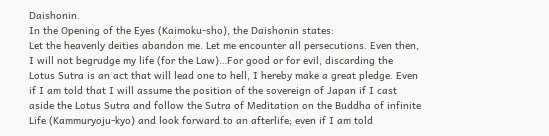Daishonin.
In the Opening of the Eyes (Kaimoku-sho), the Daishonin states:
Let the heavenly deities abandon me. Let me encounter all persecutions. Even then, I will not begrudge my life (for the Law)…For good or for evil, discarding the Lotus Sutra is an act that will lead one to hell, I hereby make a great pledge. Even if I am told that I will assume the position of the sovereign of Japan if I cast aside the Lotus Sutra and follow the Sutra of Meditation on the Buddha of infinite Life (Kammuryoju-kyo) and look forward to an afterlife; even if I am told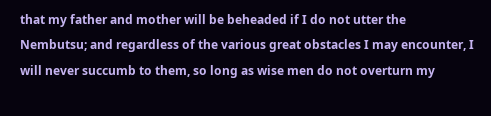that my father and mother will be beheaded if I do not utter the Nembutsu; and regardless of the various great obstacles I may encounter, I will never succumb to them, so long as wise men do not overturn my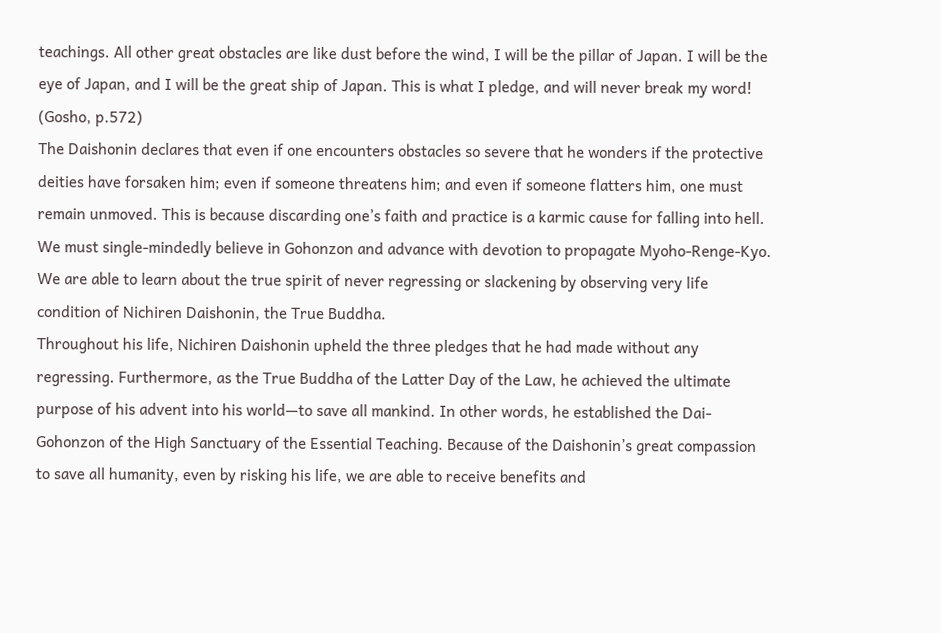teachings. All other great obstacles are like dust before the wind, I will be the pillar of Japan. I will be the eye of Japan, and I will be the great ship of Japan. This is what I pledge, and will never break my word! (Gosho, p.572)
The Daishonin declares that even if one encounters obstacles so severe that he wonders if the protective deities have forsaken him; even if someone threatens him; and even if someone flatters him, one must remain unmoved. This is because discarding one’s faith and practice is a karmic cause for falling into hell. We must single-mindedly believe in Gohonzon and advance with devotion to propagate Myoho-Renge-Kyo. We are able to learn about the true spirit of never regressing or slackening by observing very life condition of Nichiren Daishonin, the True Buddha.
Throughout his life, Nichiren Daishonin upheld the three pledges that he had made without any regressing. Furthermore, as the True Buddha of the Latter Day of the Law, he achieved the ultimate purpose of his advent into his world—to save all mankind. In other words, he established the Dai-Gohonzon of the High Sanctuary of the Essential Teaching. Because of the Daishonin’s great compassion to save all humanity, even by risking his life, we are able to receive benefits and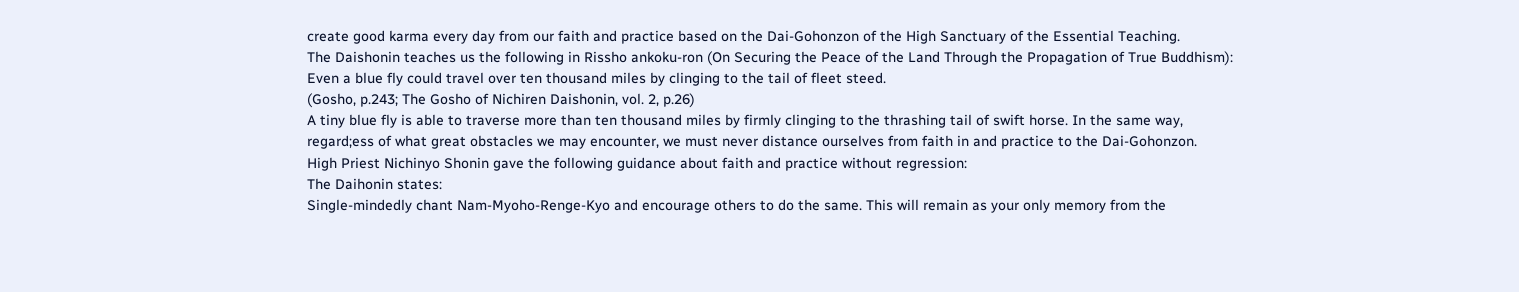create good karma every day from our faith and practice based on the Dai-Gohonzon of the High Sanctuary of the Essential Teaching.
The Daishonin teaches us the following in Rissho ankoku-ron (On Securing the Peace of the Land Through the Propagation of True Buddhism):
Even a blue fly could travel over ten thousand miles by clinging to the tail of fleet steed.
(Gosho, p.243; The Gosho of Nichiren Daishonin, vol. 2, p.26)
A tiny blue fly is able to traverse more than ten thousand miles by firmly clinging to the thrashing tail of swift horse. In the same way, regard;ess of what great obstacles we may encounter, we must never distance ourselves from faith in and practice to the Dai-Gohonzon.
High Priest Nichinyo Shonin gave the following guidance about faith and practice without regression:
The Daihonin states:
Single-mindedly chant Nam-Myoho-Renge-Kyo and encourage others to do the same. This will remain as your only memory from the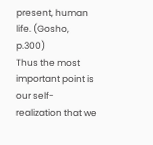present, human life. (Gosho, p.300)
Thus the most important point is our self-realization that we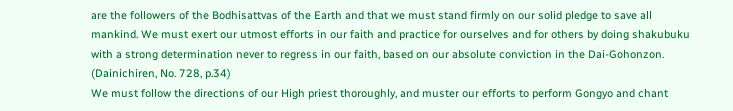are the followers of the Bodhisattvas of the Earth and that we must stand firmly on our solid pledge to save all mankind. We must exert our utmost efforts in our faith and practice for ourselves and for others by doing shakubuku with a strong determination never to regress in our faith, based on our absolute conviction in the Dai-Gohonzon. (Dainichiren, No. 728, p.34)
We must follow the directions of our High priest thoroughly, and muster our efforts to perform Gongyo and chant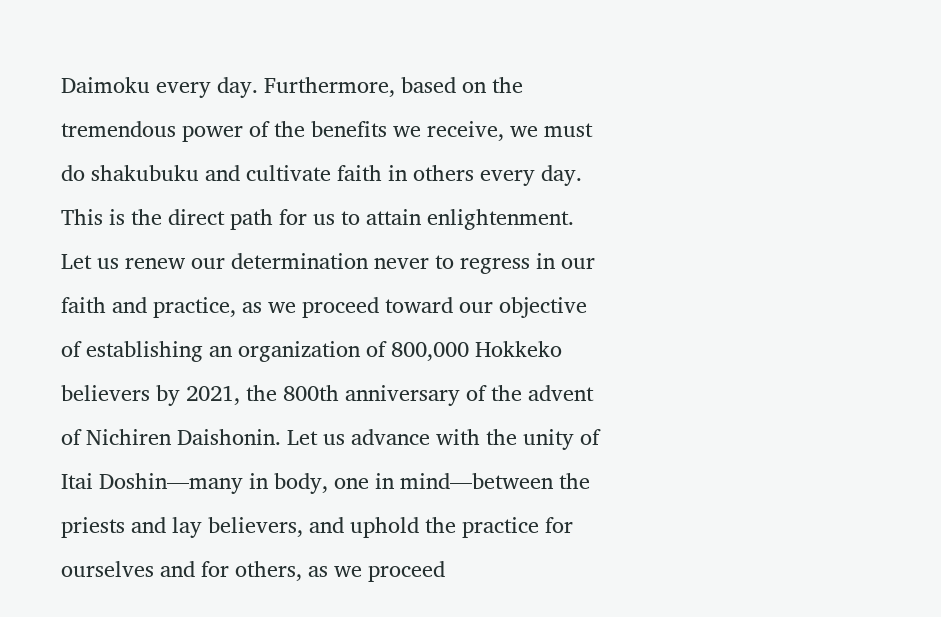Daimoku every day. Furthermore, based on the tremendous power of the benefits we receive, we must do shakubuku and cultivate faith in others every day. This is the direct path for us to attain enlightenment.
Let us renew our determination never to regress in our faith and practice, as we proceed toward our objective of establishing an organization of 800,000 Hokkeko believers by 2021, the 800th anniversary of the advent of Nichiren Daishonin. Let us advance with the unity of Itai Doshin—many in body, one in mind—between the priests and lay believers, and uphold the practice for ourselves and for others, as we proceed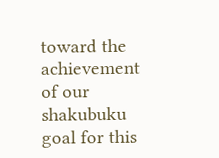toward the achievement of our shakubuku goal for this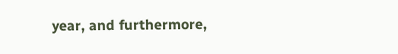year, and furthermore,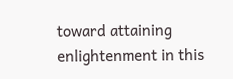toward attaining enlightenment in this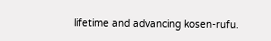lifetime and advancing kosen-rufu.